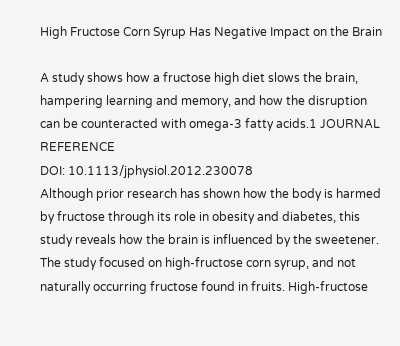High Fructose Corn Syrup Has Negative Impact on the Brain

A study shows how a fructose high diet slows the brain, hampering learning and memory, and how the disruption can be counteracted with omega-3 fatty acids.1 JOURNAL REFERENCE
DOI: 10.1113/jphysiol.2012.230078
Although prior research has shown how the body is harmed by fructose through its role in obesity and diabetes, this study reveals how the brain is influenced by the sweetener. The study focused on high-fructose corn syrup, and not naturally occurring fructose found in fruits. High-fructose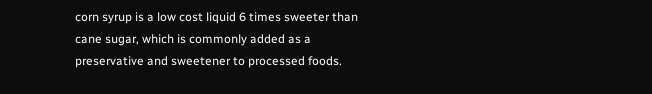corn syrup is a low cost liquid 6 times sweeter than cane sugar, which is commonly added as a preservative and sweetener to processed foods.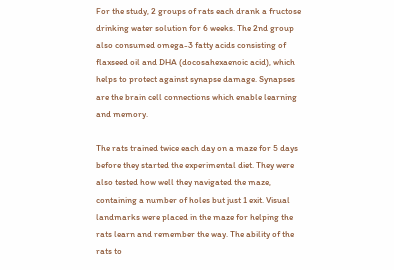For the study, 2 groups of rats each drank a fructose drinking water solution for 6 weeks. The 2nd group also consumed omega-3 fatty acids consisting of flaxseed oil and DHA (docosahexaenoic acid), which helps to protect against synapse damage. Synapses are the brain cell connections which enable learning and memory.

The rats trained twice each day on a maze for 5 days before they started the experimental diet. They were also tested how well they navigated the maze, containing a number of holes but just 1 exit. Visual landmarks were placed in the maze for helping the rats learn and remember the way. The ability of the rats to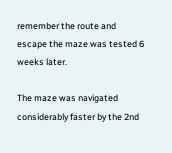remember the route and escape the maze was tested 6 weeks later.

The maze was navigated considerably faster by the 2nd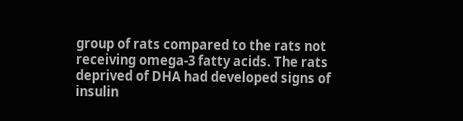group of rats compared to the rats not receiving omega-3 fatty acids. The rats deprived of DHA had developed signs of insulin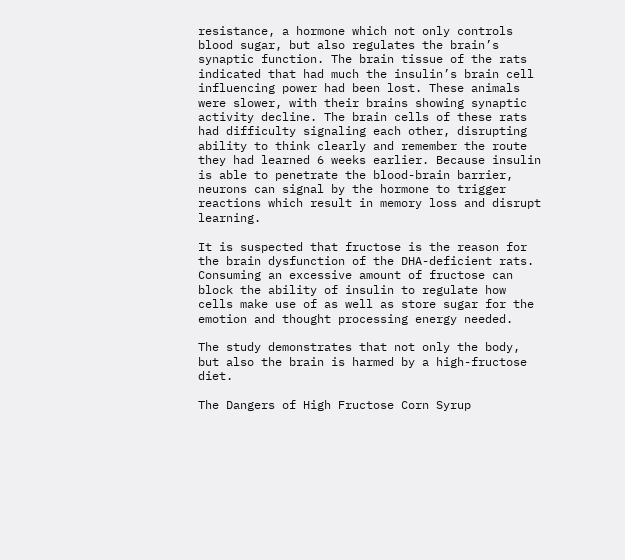resistance, a hormone which not only controls blood sugar, but also regulates the brain’s synaptic function. The brain tissue of the rats indicated that had much the insulin’s brain cell influencing power had been lost. These animals were slower, with their brains showing synaptic activity decline. The brain cells of these rats had difficulty signaling each other, disrupting ability to think clearly and remember the route they had learned 6 weeks earlier. Because insulin is able to penetrate the blood-brain barrier, neurons can signal by the hormone to trigger reactions which result in memory loss and disrupt learning.

It is suspected that fructose is the reason for the brain dysfunction of the DHA-deficient rats. Consuming an excessive amount of fructose can block the ability of insulin to regulate how cells make use of as well as store sugar for the emotion and thought processing energy needed.

The study demonstrates that not only the body, but also the brain is harmed by a high-fructose diet.

The Dangers of High Fructose Corn Syrup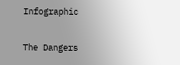Infographic

The Dangers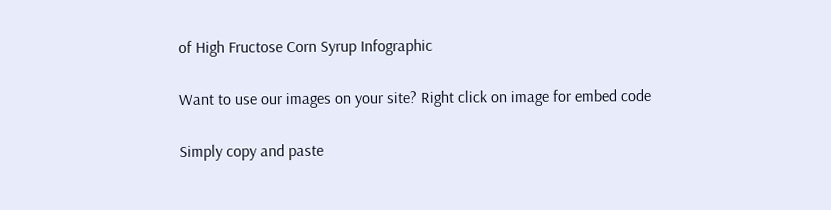of High Fructose Corn Syrup Infographic

Want to use our images on your site? Right click on image for embed code

Simply copy and paste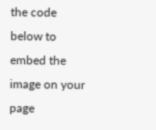the code below to embed the image on your page